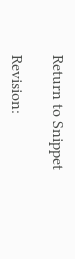Return to Snippet

Revision: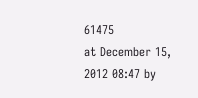61475
at December 15, 2012 08:47 by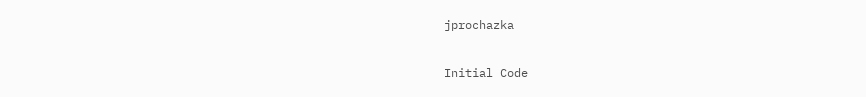jprochazka

Initial Code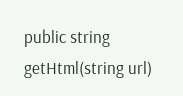public string getHtml(string url)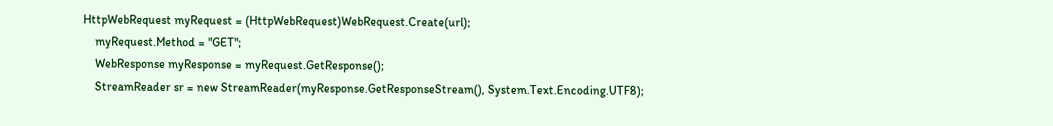HttpWebRequest myRequest = (HttpWebRequest)WebRequest.Create(url);
    myRequest.Method = "GET";
    WebResponse myResponse = myRequest.GetResponse();
    StreamReader sr = new StreamReader(myResponse.GetResponseStream(), System.Text.Encoding.UTF8);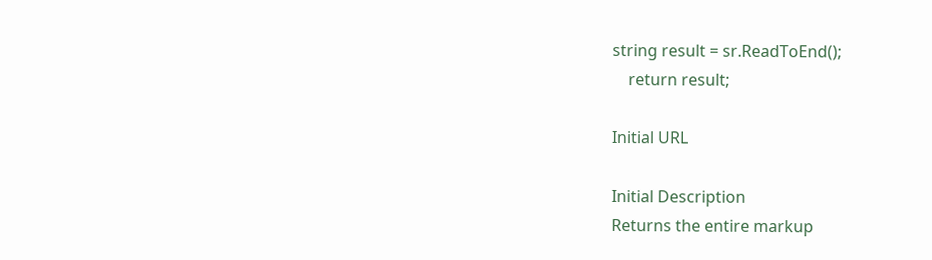string result = sr.ReadToEnd();
    return result;

Initial URL

Initial Description
Returns the entire markup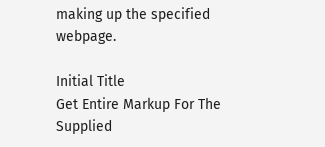making up the specified webpage.

Initial Title
Get Entire Markup For The Supplied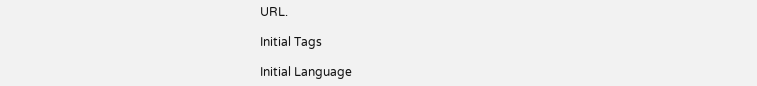URL.

Initial Tags

Initial Language